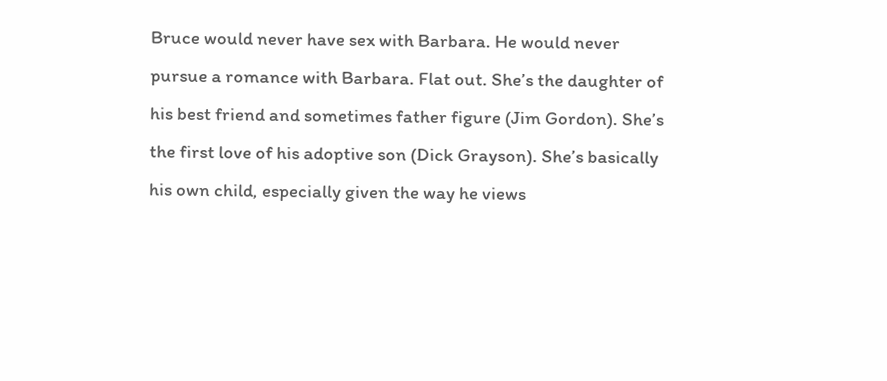Bruce would never have sex with Barbara. He would never pursue a romance with Barbara. Flat out. She’s the daughter of his best friend and sometimes father figure (Jim Gordon). She’s the first love of his adoptive son (Dick Grayson). She’s basically his own child, especially given the way he views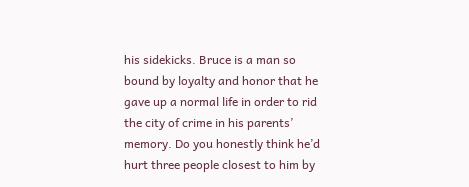his sidekicks. Bruce is a man so bound by loyalty and honor that he gave up a normal life in order to rid the city of crime in his parents’ memory. Do you honestly think he’d hurt three people closest to him by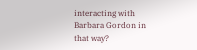interacting with Barbara Gordon in that way?